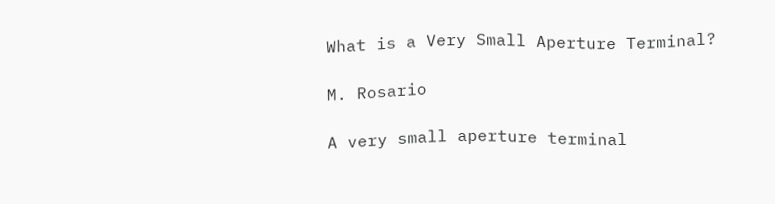What is a Very Small Aperture Terminal?

M. Rosario

A very small aperture terminal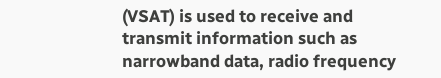(VSAT) is used to receive and transmit information such as narrowband data, radio frequency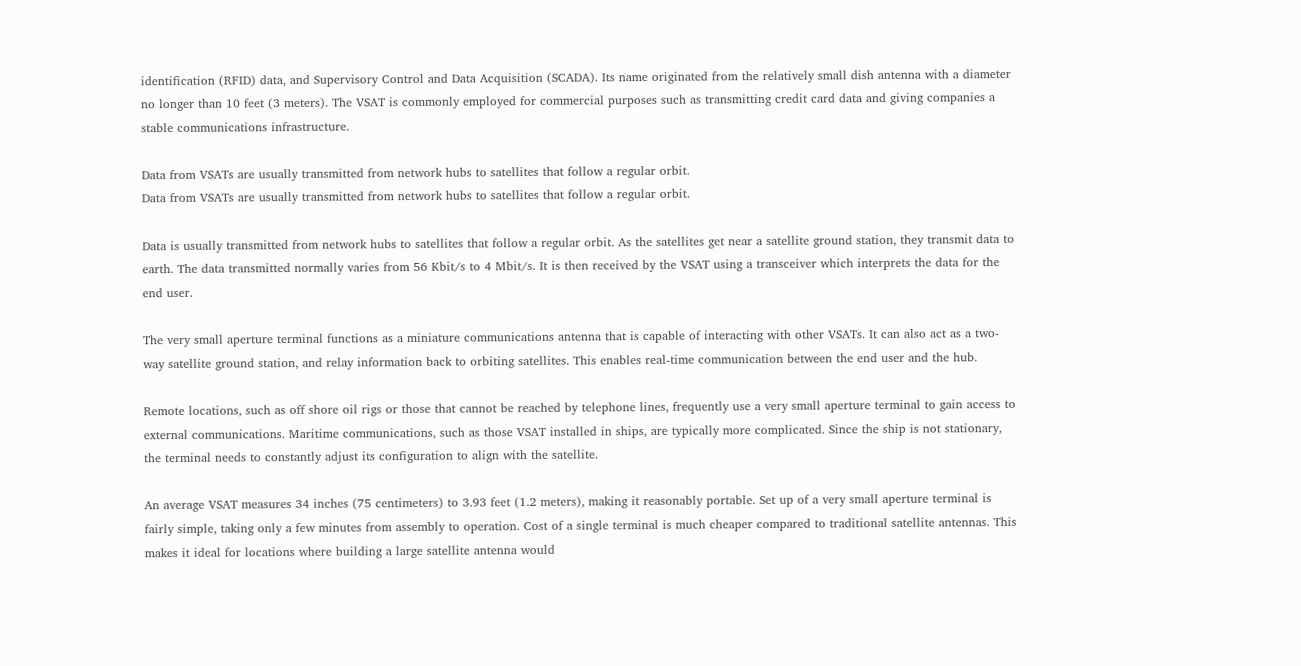identification (RFID) data, and Supervisory Control and Data Acquisition (SCADA). Its name originated from the relatively small dish antenna with a diameter no longer than 10 feet (3 meters). The VSAT is commonly employed for commercial purposes such as transmitting credit card data and giving companies a stable communications infrastructure.

Data from VSATs are usually transmitted from network hubs to satellites that follow a regular orbit.
Data from VSATs are usually transmitted from network hubs to satellites that follow a regular orbit.

Data is usually transmitted from network hubs to satellites that follow a regular orbit. As the satellites get near a satellite ground station, they transmit data to earth. The data transmitted normally varies from 56 Kbit/s to 4 Mbit/s. It is then received by the VSAT using a transceiver which interprets the data for the end user.

The very small aperture terminal functions as a miniature communications antenna that is capable of interacting with other VSATs. It can also act as a two-way satellite ground station, and relay information back to orbiting satellites. This enables real-time communication between the end user and the hub.

Remote locations, such as off shore oil rigs or those that cannot be reached by telephone lines, frequently use a very small aperture terminal to gain access to external communications. Maritime communications, such as those VSAT installed in ships, are typically more complicated. Since the ship is not stationary, the terminal needs to constantly adjust its configuration to align with the satellite.

An average VSAT measures 34 inches (75 centimeters) to 3.93 feet (1.2 meters), making it reasonably portable. Set up of a very small aperture terminal is fairly simple, taking only a few minutes from assembly to operation. Cost of a single terminal is much cheaper compared to traditional satellite antennas. This makes it ideal for locations where building a large satellite antenna would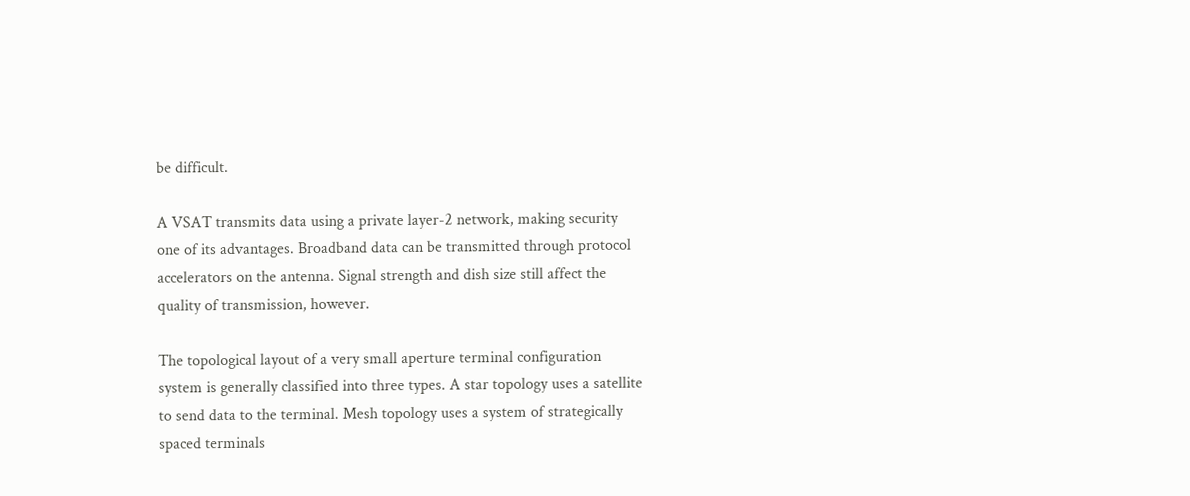be difficult.

A VSAT transmits data using a private layer-2 network, making security one of its advantages. Broadband data can be transmitted through protocol accelerators on the antenna. Signal strength and dish size still affect the quality of transmission, however.

The topological layout of a very small aperture terminal configuration system is generally classified into three types. A star topology uses a satellite to send data to the terminal. Mesh topology uses a system of strategically spaced terminals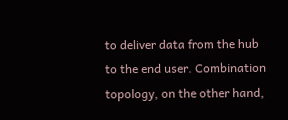to deliver data from the hub to the end user. Combination topology, on the other hand,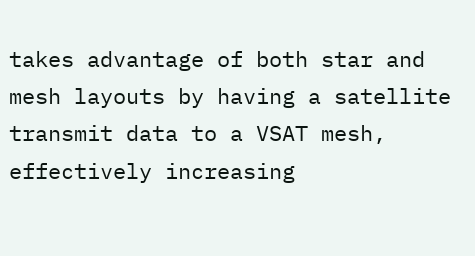takes advantage of both star and mesh layouts by having a satellite transmit data to a VSAT mesh, effectively increasing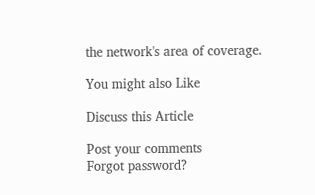the network's area of coverage.

You might also Like

Discuss this Article

Post your comments
Forgot password?